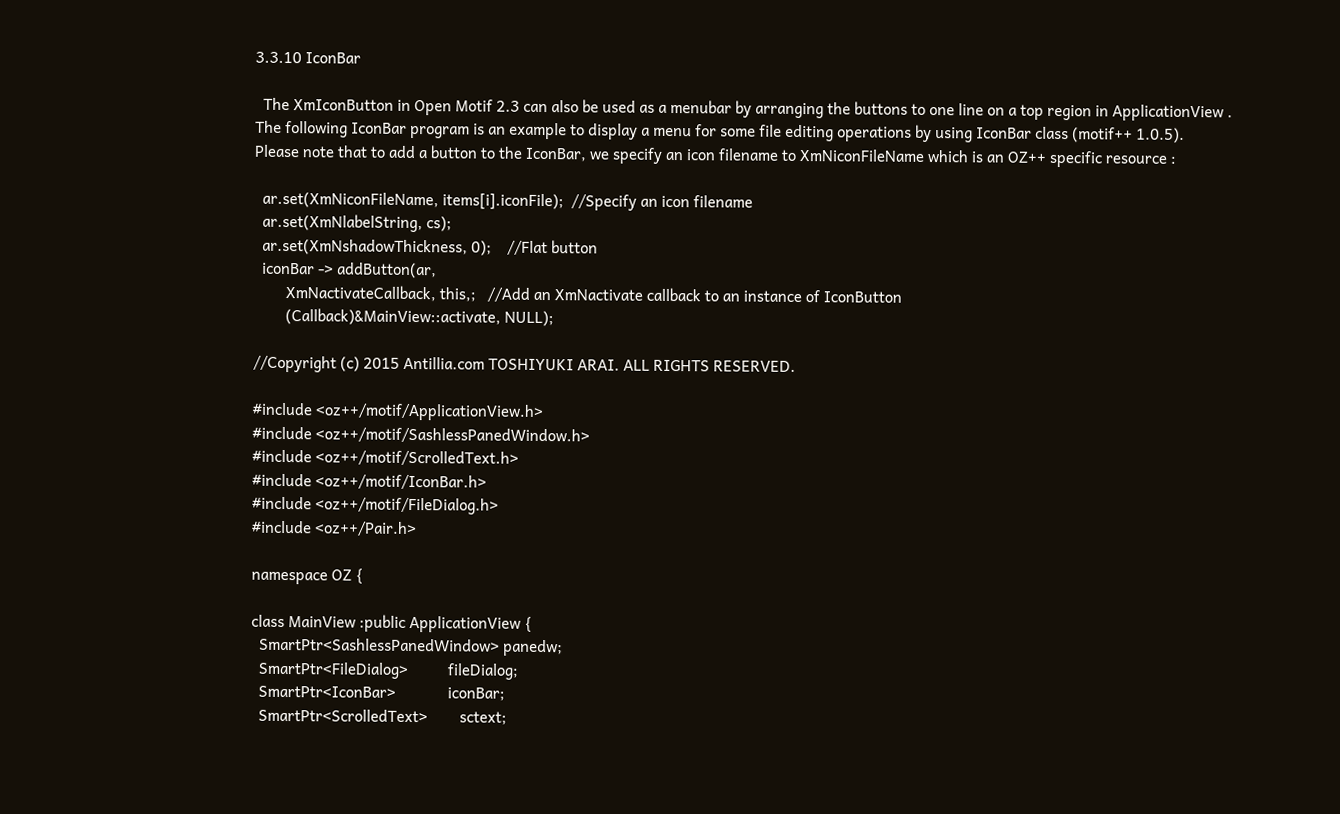3.3.10 IconBar

  The XmIconButton in Open Motif 2.3 can also be used as a menubar by arranging the buttons to one line on a top region in ApplicationView .
The following IconBar program is an example to display a menu for some file editing operations by using IconBar class (motif++ 1.0.5).
Please note that to add a button to the IconBar, we specify an icon filename to XmNiconFileName which is an OZ++ specific resource :

  ar.set(XmNiconFileName, items[i].iconFile);  //Specify an icon filename
  ar.set(XmNlabelString, cs);
  ar.set(XmNshadowThickness, 0);    //Flat button
  iconBar -> addButton(ar,
        XmNactivateCallback, this,;   //Add an XmNactivate callback to an instance of IconButton
        (Callback)&MainView::activate, NULL);

//Copyright (c) 2015 Antillia.com TOSHIYUKI ARAI. ALL RIGHTS RESERVED.

#include <oz++/motif/ApplicationView.h>
#include <oz++/motif/SashlessPanedWindow.h>
#include <oz++/motif/ScrolledText.h>
#include <oz++/motif/IconBar.h>
#include <oz++/motif/FileDialog.h>
#include <oz++/Pair.h>

namespace OZ {

class MainView :public ApplicationView {
  SmartPtr<SashlessPanedWindow> panedw;
  SmartPtr<FileDialog>          fileDialog;
  SmartPtr<IconBar>             iconBar;
  SmartPtr<ScrolledText>        sctext;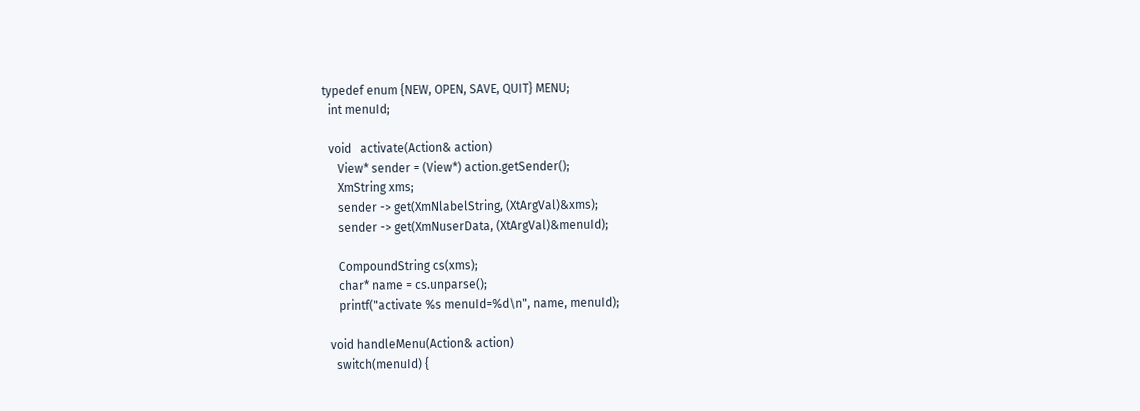typedef enum {NEW, OPEN, SAVE, QUIT} MENU;
  int menuId;

  void   activate(Action& action)
     View* sender = (View*) action.getSender();
     XmString xms;
     sender -> get(XmNlabelString, (XtArgVal)&xms);
     sender -> get(XmNuserData, (XtArgVal)&menuId);

     CompoundString cs(xms);
     char* name = cs.unparse();
     printf("activate %s menuId=%d\n", name, menuId);

  void handleMenu(Action& action)
    switch(menuId) {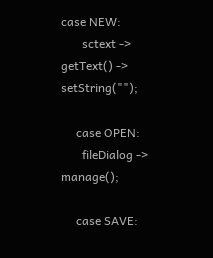case NEW:
       sctext -> getText() -> setString("");

     case OPEN:
       fileDialog -> manage();

     case SAVE: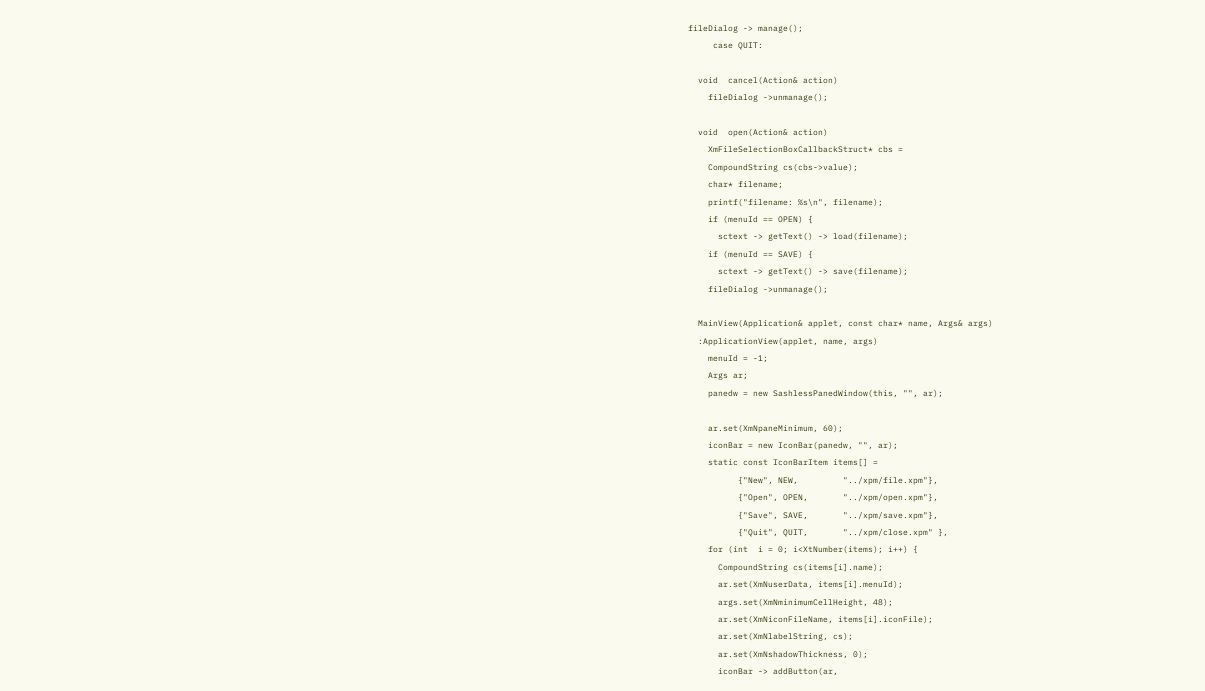fileDialog -> manage();
     case QUIT:

  void  cancel(Action& action)
    fileDialog ->unmanage();

  void  open(Action& action)
    XmFileSelectionBoxCallbackStruct* cbs =
    CompoundString cs(cbs->value);
    char* filename;
    printf("filename: %s\n", filename);
    if (menuId == OPEN) {
      sctext -> getText() -> load(filename);
    if (menuId == SAVE) {
      sctext -> getText() -> save(filename);
    fileDialog ->unmanage();

  MainView(Application& applet, const char* name, Args& args)
  :ApplicationView(applet, name, args)
    menuId = -1;
    Args ar;
    panedw = new SashlessPanedWindow(this, "", ar);

    ar.set(XmNpaneMinimum, 60);
    iconBar = new IconBar(panedw, "", ar);
    static const IconBarItem items[] =
          {"New", NEW,         "../xpm/file.xpm"},
          {"Open", OPEN,       "../xpm/open.xpm"},
          {"Save", SAVE,       "../xpm/save.xpm"},
          {"Quit", QUIT,       "../xpm/close.xpm" },
    for (int  i = 0; i<XtNumber(items); i++) {
      CompoundString cs(items[i].name);
      ar.set(XmNuserData, items[i].menuId);
      args.set(XmNminimumCellHeight, 48);
      ar.set(XmNiconFileName, items[i].iconFile);
      ar.set(XmNlabelString, cs);
      ar.set(XmNshadowThickness, 0);
      iconBar -> addButton(ar,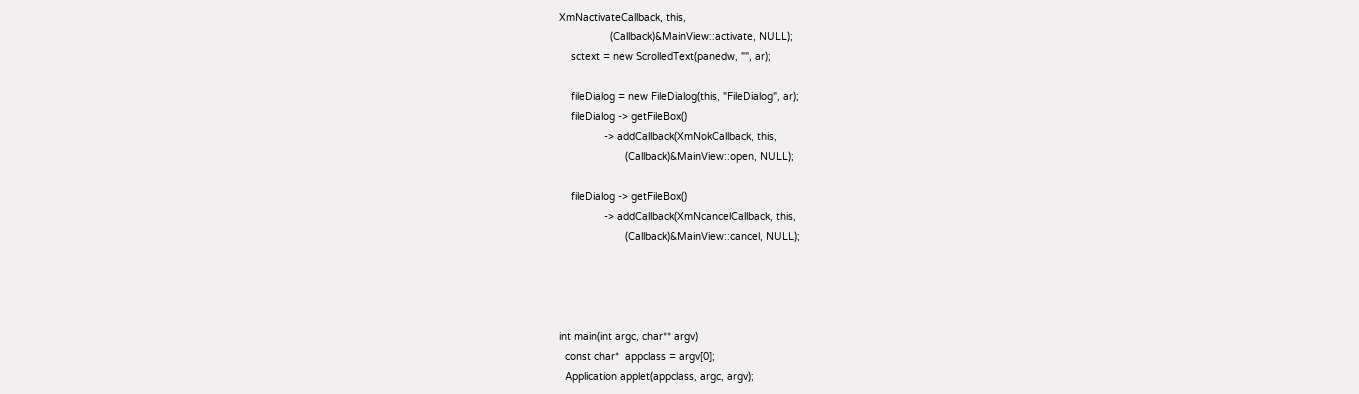XmNactivateCallback, this,
                 (Callback)&MainView::activate, NULL);
    sctext = new ScrolledText(panedw, "", ar);

    fileDialog = new FileDialog(this, "FileDialog", ar);
    fileDialog -> getFileBox()
               -> addCallback(XmNokCallback, this,
                      (Callback)&MainView::open, NULL);

    fileDialog -> getFileBox()
               -> addCallback(XmNcancelCallback, this,
                      (Callback)&MainView::cancel, NULL);




int main(int argc, char** argv)
  const char*  appclass = argv[0];
  Application applet(appclass, argc, argv);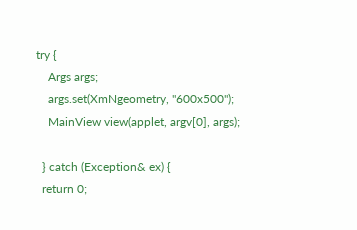try {
    Args args;
    args.set(XmNgeometry, "600x500");
    MainView view(applet, argv[0], args);

  } catch (Exception& ex) {
  return 0;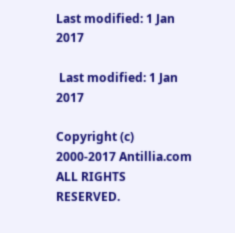Last modified: 1 Jan 2017

 Last modified: 1 Jan 2017

Copyright (c) 2000-2017 Antillia.com ALL RIGHTS RESERVED.